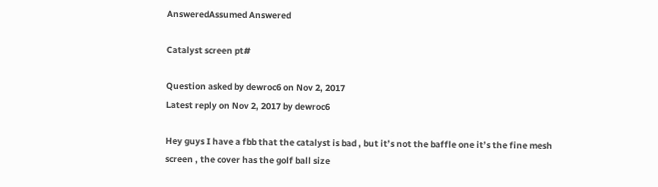AnsweredAssumed Answered

Catalyst screen pt#

Question asked by dewroc6 on Nov 2, 2017
Latest reply on Nov 2, 2017 by dewroc6

Hey guys I have a fbb that the catalyst is bad , but it’s not the baffle one it’s the fine mesh screen , the cover has the golf ball size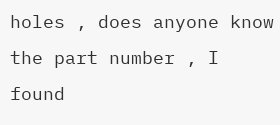holes , does anyone know the part number , I found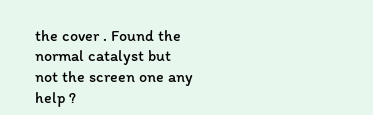the cover . Found the normal catalyst but not the screen one any help ?